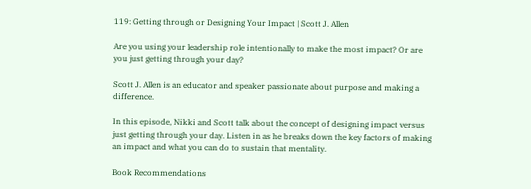119: Getting through or Designing Your Impact | Scott J. Allen

Are you using your leadership role intentionally to make the most impact? Or are you just getting through your day?

Scott J. Allen is an educator and speaker passionate about purpose and making a difference.

In this episode, Nikki and Scott talk about the concept of designing impact versus just getting through your day. Listen in as he breaks down the key factors of making an impact and what you can do to sustain that mentality.

Book Recommendations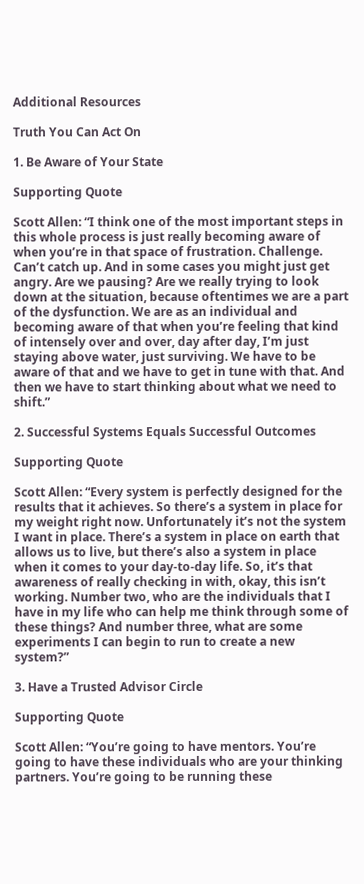Additional Resources

Truth You Can Act On

1. Be Aware of Your State

Supporting Quote

Scott Allen: “I think one of the most important steps in this whole process is just really becoming aware of when you’re in that space of frustration. Challenge. Can’t catch up. And in some cases you might just get angry. Are we pausing? Are we really trying to look down at the situation, because oftentimes we are a part of the dysfunction. We are as an individual and becoming aware of that when you’re feeling that kind of intensely over and over, day after day, I’m just staying above water, just surviving. We have to be aware of that and we have to get in tune with that. And then we have to start thinking about what we need to shift.”

2. Successful Systems Equals Successful Outcomes

Supporting Quote

Scott Allen: “Every system is perfectly designed for the results that it achieves. So there’s a system in place for my weight right now. Unfortunately it’s not the system I want in place. There’s a system in place on earth that allows us to live, but there’s also a system in place when it comes to your day-to-day life. So, it’s that awareness of really checking in with, okay, this isn’t working. Number two, who are the individuals that I have in my life who can help me think through some of these things? And number three, what are some experiments I can begin to run to create a new system?”

3. Have a Trusted Advisor Circle

Supporting Quote

Scott Allen: “You’re going to have mentors. You’re going to have these individuals who are your thinking partners. You’re going to be running these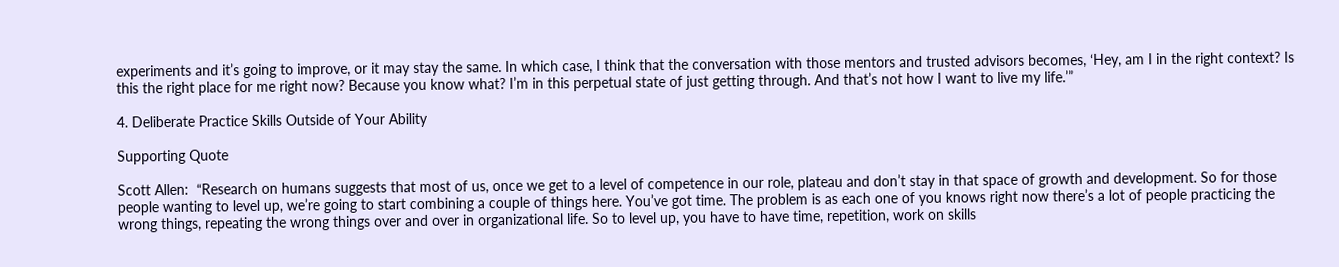experiments and it’s going to improve, or it may stay the same. In which case, I think that the conversation with those mentors and trusted advisors becomes, ‘Hey, am I in the right context? Is this the right place for me right now? Because you know what? I’m in this perpetual state of just getting through. And that’s not how I want to live my life.’”

4. Deliberate Practice Skills Outside of Your Ability

Supporting Quote

Scott Allen:  “Research on humans suggests that most of us, once we get to a level of competence in our role, plateau and don’t stay in that space of growth and development. So for those people wanting to level up, we’re going to start combining a couple of things here. You’ve got time. The problem is as each one of you knows right now there’s a lot of people practicing the wrong things, repeating the wrong things over and over in organizational life. So to level up, you have to have time, repetition, work on skills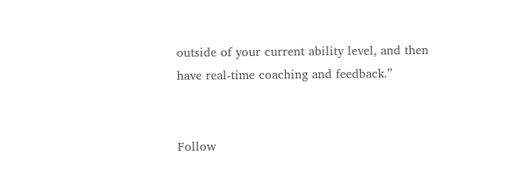outside of your current ability level, and then have real-time coaching and feedback.”


Follow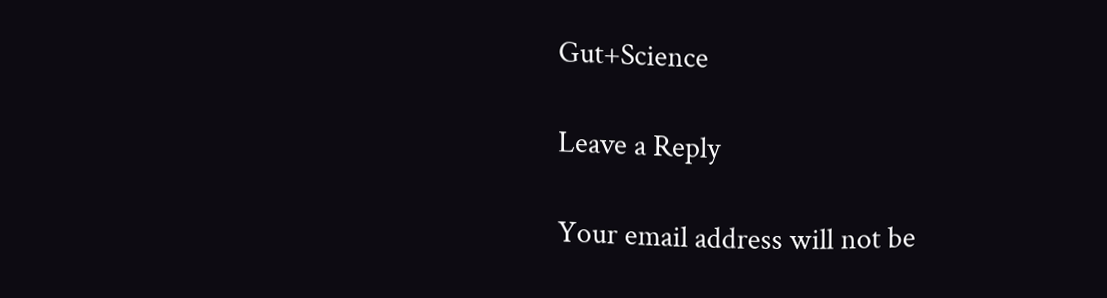Gut+Science

Leave a Reply

Your email address will not be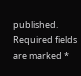published. Required fields are marked *